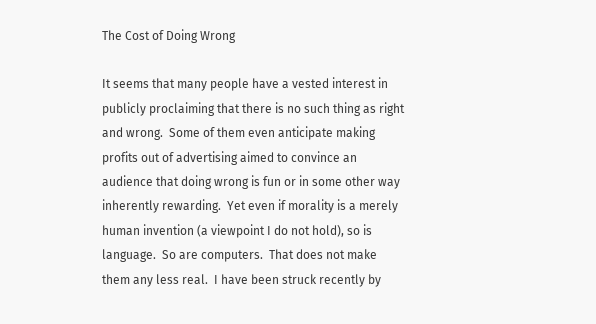The Cost of Doing Wrong

It seems that many people have a vested interest in publicly proclaiming that there is no such thing as right and wrong.  Some of them even anticipate making profits out of advertising aimed to convince an audience that doing wrong is fun or in some other way inherently rewarding.  Yet even if morality is a merely human invention (a viewpoint I do not hold), so is language.  So are computers.  That does not make them any less real.  I have been struck recently by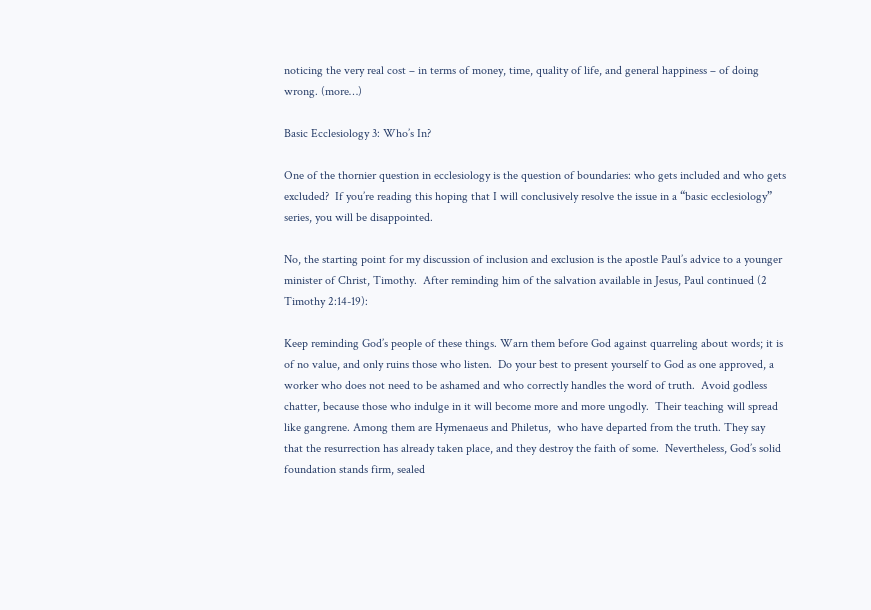noticing the very real cost – in terms of money, time, quality of life, and general happiness – of doing wrong. (more…)

Basic Ecclesiology 3: Who’s In?

One of the thornier question in ecclesiology is the question of boundaries: who gets included and who gets excluded?  If you’re reading this hoping that I will conclusively resolve the issue in a “basic ecclesiology” series, you will be disappointed.

No, the starting point for my discussion of inclusion and exclusion is the apostle Paul’s advice to a younger minister of Christ, Timothy.  After reminding him of the salvation available in Jesus, Paul continued (2 Timothy 2:14-19):

Keep reminding God’s people of these things. Warn them before God against quarreling about words; it is of no value, and only ruins those who listen.  Do your best to present yourself to God as one approved, a worker who does not need to be ashamed and who correctly handles the word of truth.  Avoid godless chatter, because those who indulge in it will become more and more ungodly.  Their teaching will spread like gangrene. Among them are Hymenaeus and Philetus,  who have departed from the truth. They say that the resurrection has already taken place, and they destroy the faith of some.  Nevertheless, God’s solid foundation stands firm, sealed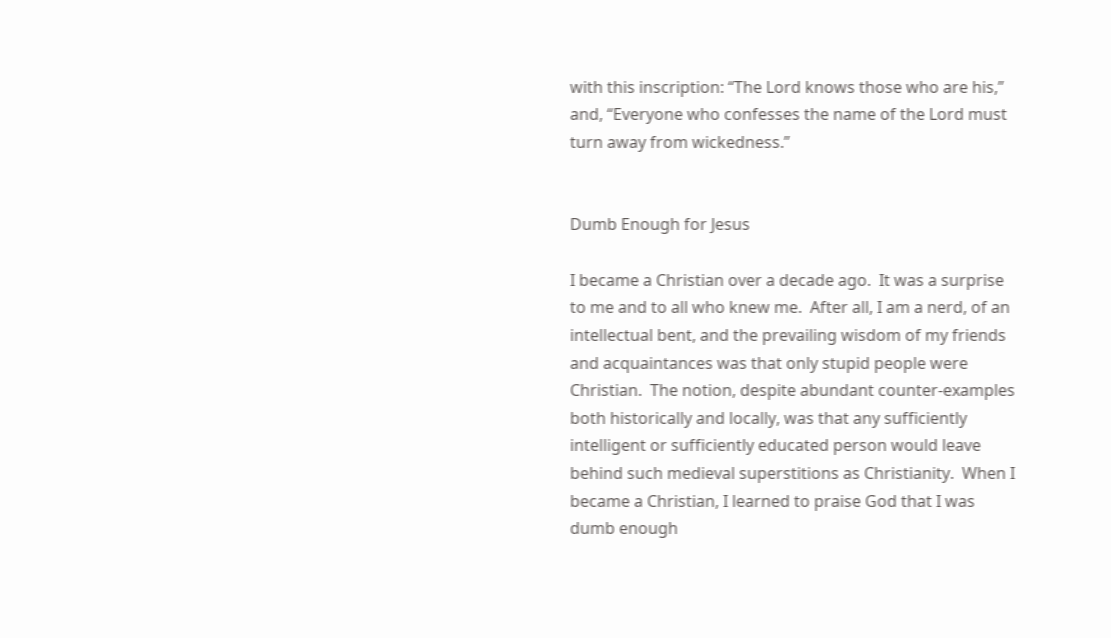with this inscription: “The Lord knows those who are his,” and, “Everyone who confesses the name of the Lord must turn away from wickedness.”


Dumb Enough for Jesus

I became a Christian over a decade ago.  It was a surprise to me and to all who knew me.  After all, I am a nerd, of an intellectual bent, and the prevailing wisdom of my friends and acquaintances was that only stupid people were Christian.  The notion, despite abundant counter-examples both historically and locally, was that any sufficiently intelligent or sufficiently educated person would leave behind such medieval superstitions as Christianity.  When I became a Christian, I learned to praise God that I was dumb enough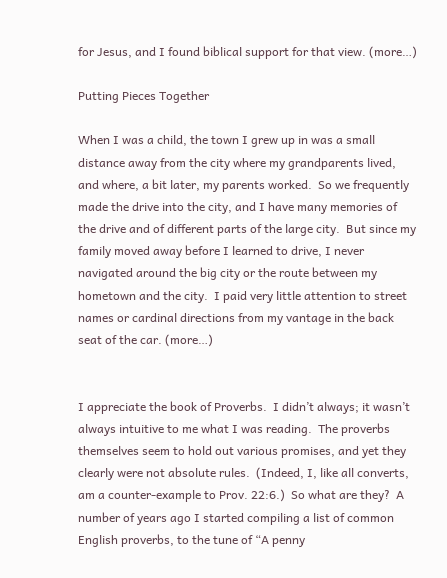for Jesus, and I found biblical support for that view. (more…)

Putting Pieces Together

When I was a child, the town I grew up in was a small distance away from the city where my grandparents lived, and where, a bit later, my parents worked.  So we frequently made the drive into the city, and I have many memories of the drive and of different parts of the large city.  But since my family moved away before I learned to drive, I never navigated around the big city or the route between my hometown and the city.  I paid very little attention to street names or cardinal directions from my vantage in the back seat of the car. (more…)


I appreciate the book of Proverbs.  I didn’t always; it wasn’t always intuitive to me what I was reading.  The proverbs themselves seem to hold out various promises, and yet they clearly were not absolute rules.  (Indeed, I, like all converts, am a counter-example to Prov. 22:6.)  So what are they?  A number of years ago I started compiling a list of common English proverbs, to the tune of “A penny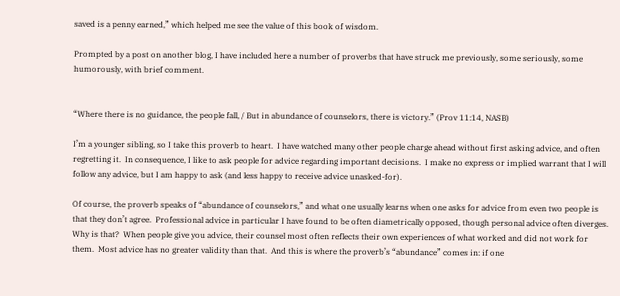saved is a penny earned,” which helped me see the value of this book of wisdom.

Prompted by a post on another blog, I have included here a number of proverbs that have struck me previously, some seriously, some humorously, with brief comment.


“Where there is no guidance, the people fall, / But in abundance of counselors, there is victory.” (Prov 11:14, NASB)

I’m a younger sibling, so I take this proverb to heart.  I have watched many other people charge ahead without first asking advice, and often regretting it.  In consequence, I like to ask people for advice regarding important decisions.  I make no express or implied warrant that I will follow any advice, but I am happy to ask (and less happy to receive advice unasked-for).

Of course, the proverb speaks of “abundance of counselors,” and what one usually learns when one asks for advice from even two people is that they don’t agree.  Professional advice in particular I have found to be often diametrically opposed, though personal advice often diverges.  Why is that?  When people give you advice, their counsel most often reflects their own experiences of what worked and did not work for them.  Most advice has no greater validity than that.  And this is where the proverb’s “abundance” comes in: if one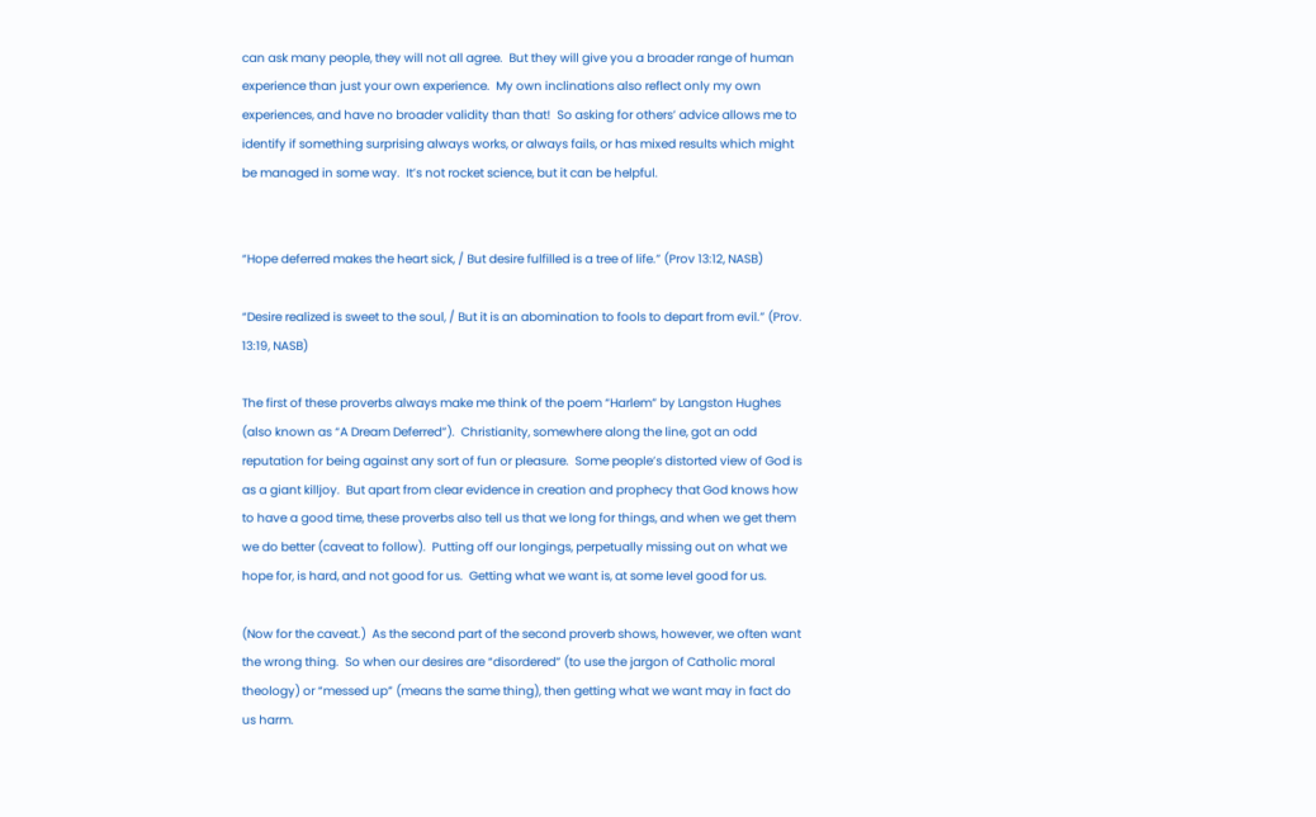can ask many people, they will not all agree.  But they will give you a broader range of human experience than just your own experience.  My own inclinations also reflect only my own experiences, and have no broader validity than that!  So asking for others’ advice allows me to identify if something surprising always works, or always fails, or has mixed results which might be managed in some way.  It’s not rocket science, but it can be helpful.


“Hope deferred makes the heart sick, / But desire fulfilled is a tree of life.” (Prov 13:12, NASB)

“Desire realized is sweet to the soul, / But it is an abomination to fools to depart from evil.” (Prov. 13:19, NASB)

The first of these proverbs always make me think of the poem “Harlem” by Langston Hughes (also known as “A Dream Deferred”).  Christianity, somewhere along the line, got an odd reputation for being against any sort of fun or pleasure.  Some people’s distorted view of God is as a giant killjoy.  But apart from clear evidence in creation and prophecy that God knows how to have a good time, these proverbs also tell us that we long for things, and when we get them we do better (caveat to follow).  Putting off our longings, perpetually missing out on what we hope for, is hard, and not good for us.  Getting what we want is, at some level good for us.

(Now for the caveat.)  As the second part of the second proverb shows, however, we often want the wrong thing.  So when our desires are “disordered” (to use the jargon of Catholic moral theology) or “messed up” (means the same thing), then getting what we want may in fact do us harm.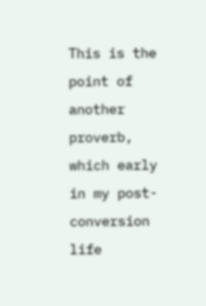This is the point of another proverb, which early in my post-conversion life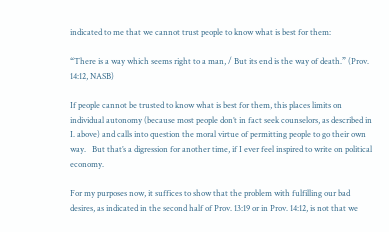indicated to me that we cannot trust people to know what is best for them:

“There is a way which seems right to a man, / But its end is the way of death.” (Prov. 14:12, NASB)

If people cannot be trusted to know what is best for them, this places limits on individual autonomy (because most people don’t in fact seek counselors, as described in I. above) and calls into question the moral virtue of permitting people to go their own way.   But that’s a digression for another time, if I ever feel inspired to write on political economy.

For my purposes now, it suffices to show that the problem with fulfilling our bad desires, as indicated in the second half of Prov. 13:19 or in Prov. 14:12, is not that we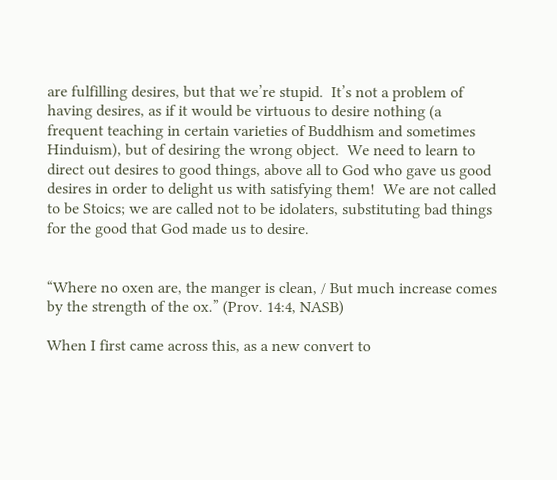are fulfilling desires, but that we’re stupid.  It’s not a problem of having desires, as if it would be virtuous to desire nothing (a frequent teaching in certain varieties of Buddhism and sometimes Hinduism), but of desiring the wrong object.  We need to learn to direct out desires to good things, above all to God who gave us good desires in order to delight us with satisfying them!  We are not called to be Stoics; we are called not to be idolaters, substituting bad things for the good that God made us to desire.


“Where no oxen are, the manger is clean, / But much increase comes by the strength of the ox.” (Prov. 14:4, NASB)

When I first came across this, as a new convert to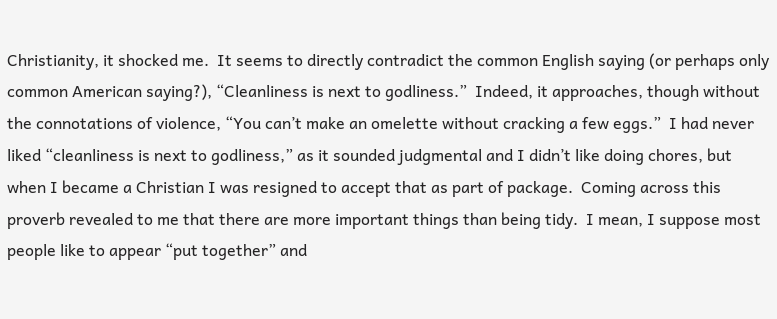Christianity, it shocked me.  It seems to directly contradict the common English saying (or perhaps only common American saying?), “Cleanliness is next to godliness.”  Indeed, it approaches, though without the connotations of violence, “You can’t make an omelette without cracking a few eggs.”  I had never liked “cleanliness is next to godliness,” as it sounded judgmental and I didn’t like doing chores, but when I became a Christian I was resigned to accept that as part of package.  Coming across this proverb revealed to me that there are more important things than being tidy.  I mean, I suppose most people like to appear “put together” and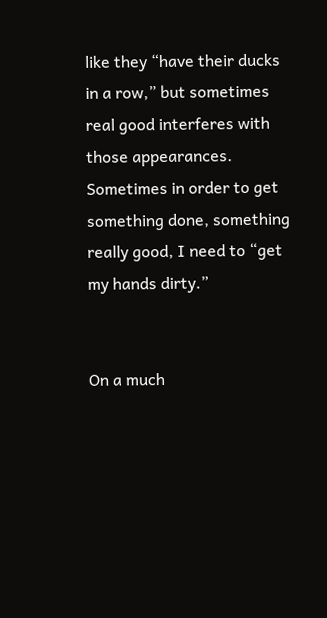like they “have their ducks in a row,” but sometimes real good interferes with those appearances.  Sometimes in order to get something done, something really good, I need to “get my hands dirty.”


On a much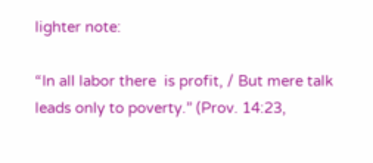lighter note:

“In all labor there  is profit, / But mere talk leads only to poverty.” (Prov. 14:23,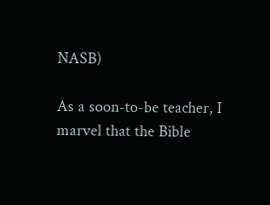NASB)

As a soon-to-be teacher, I marvel that the Bible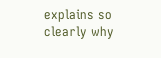explains so clearly why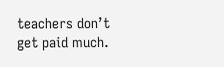teachers don’t get paid much.